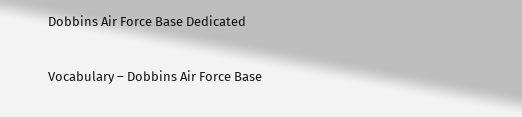Dobbins Air Force Base Dedicated

Vocabulary – Dobbins Air Force Base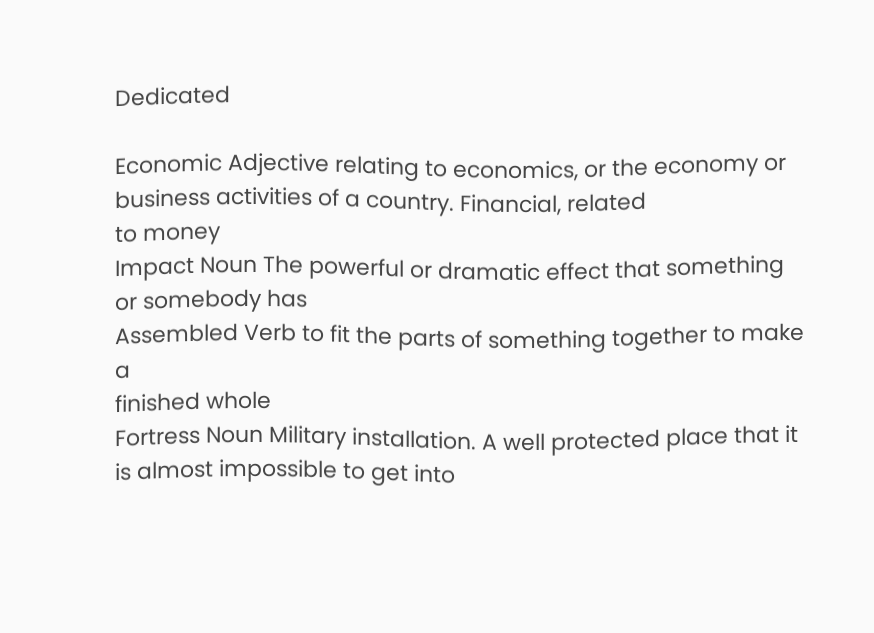Dedicated

Economic Adjective relating to economics, or the economy or
business activities of a country. Financial, related
to money
Impact Noun The powerful or dramatic effect that something
or somebody has
Assembled Verb to fit the parts of something together to make a
finished whole
Fortress Noun Military installation. A well protected place that it
is almost impossible to get into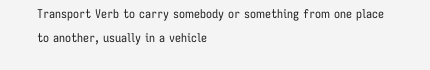Transport Verb to carry somebody or something from one place
to another, usually in a vehicle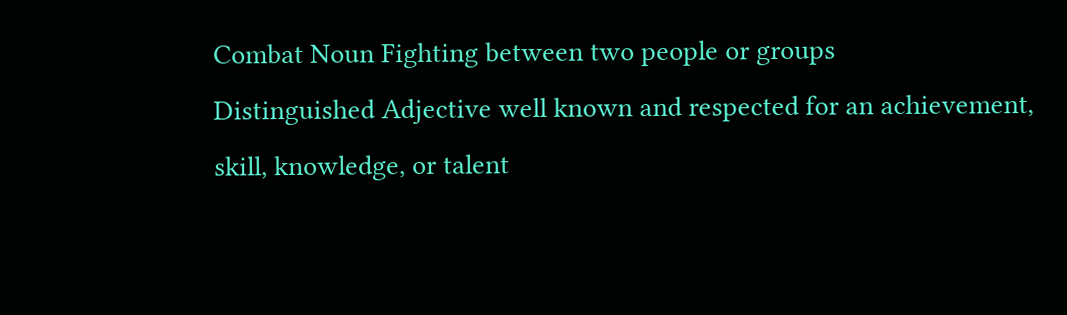Combat Noun Fighting between two people or groups
Distinguished Adjective well known and respected for an achievement,
skill, knowledge, or talent